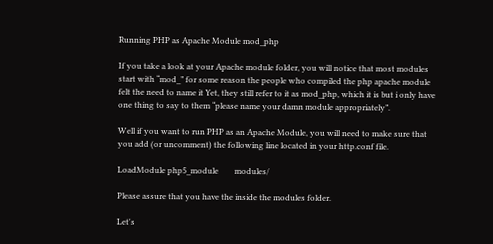Running PHP as Apache Module mod_php

If you take a look at your Apache module folder, you will notice that most modules start with “mod_” for some reason the people who compiled the php apache module felt the need to name it Yet, they still refer to it as mod_php, which it is but i only have one thing to say to them “please name your damn module appropriately”.

Well if you want to run PHP as an Apache Module, you will need to make sure that you add (or uncomment) the following line located in your http.conf file.

LoadModule php5_module        modules/

Please assure that you have the inside the modules folder.

Let's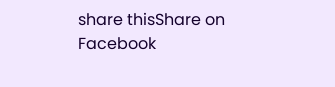share thisShare on Facebook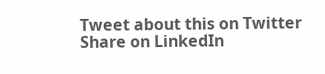Tweet about this on Twitter
Share on LinkedIn